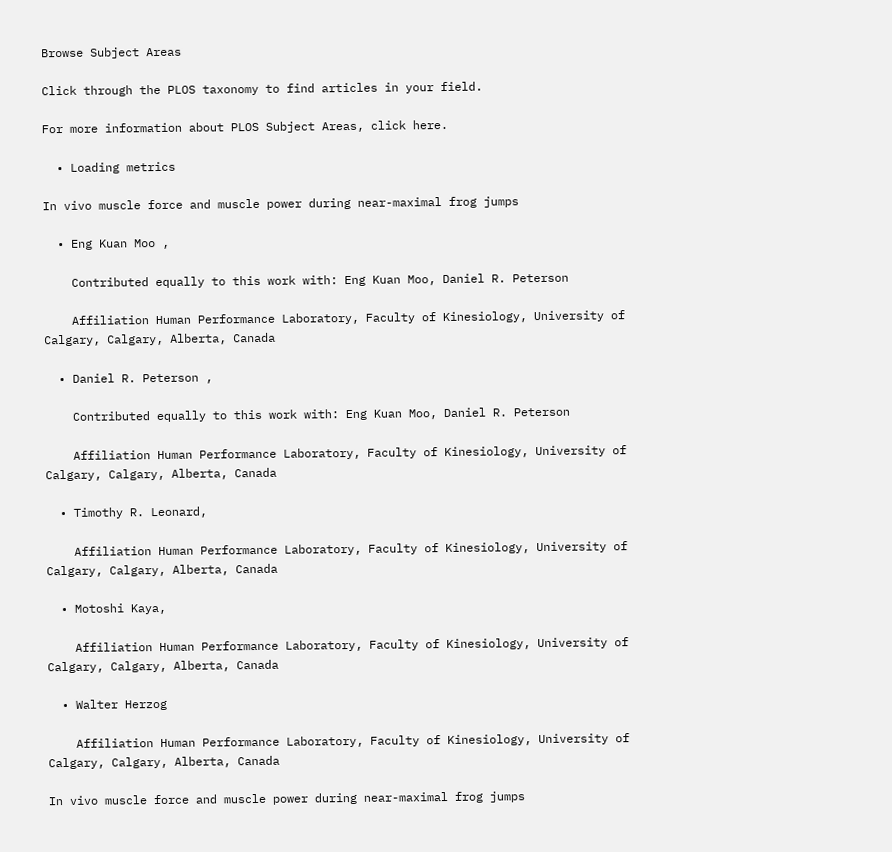Browse Subject Areas

Click through the PLOS taxonomy to find articles in your field.

For more information about PLOS Subject Areas, click here.

  • Loading metrics

In vivo muscle force and muscle power during near-maximal frog jumps

  • Eng Kuan Moo ,

    Contributed equally to this work with: Eng Kuan Moo, Daniel R. Peterson

    Affiliation Human Performance Laboratory, Faculty of Kinesiology, University of Calgary, Calgary, Alberta, Canada

  • Daniel R. Peterson ,

    Contributed equally to this work with: Eng Kuan Moo, Daniel R. Peterson

    Affiliation Human Performance Laboratory, Faculty of Kinesiology, University of Calgary, Calgary, Alberta, Canada

  • Timothy R. Leonard,

    Affiliation Human Performance Laboratory, Faculty of Kinesiology, University of Calgary, Calgary, Alberta, Canada

  • Motoshi Kaya,

    Affiliation Human Performance Laboratory, Faculty of Kinesiology, University of Calgary, Calgary, Alberta, Canada

  • Walter Herzog

    Affiliation Human Performance Laboratory, Faculty of Kinesiology, University of Calgary, Calgary, Alberta, Canada

In vivo muscle force and muscle power during near-maximal frog jumps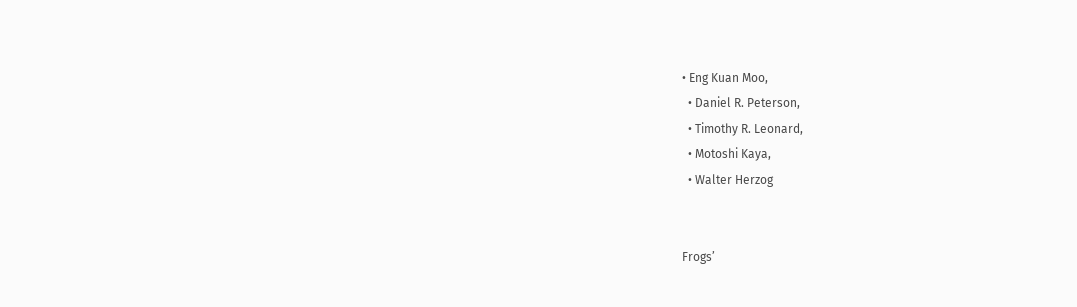• Eng Kuan Moo,
  • Daniel R. Peterson,
  • Timothy R. Leonard,
  • Motoshi Kaya,
  • Walter Herzog


Frogs’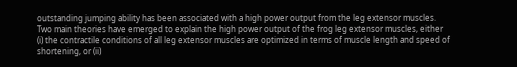outstanding jumping ability has been associated with a high power output from the leg extensor muscles. Two main theories have emerged to explain the high power output of the frog leg extensor muscles, either (i) the contractile conditions of all leg extensor muscles are optimized in terms of muscle length and speed of shortening, or (ii)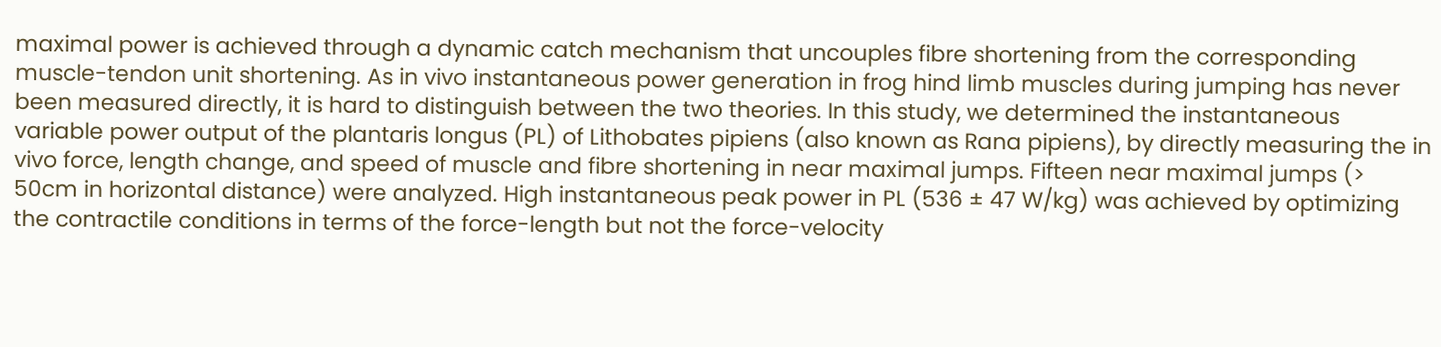maximal power is achieved through a dynamic catch mechanism that uncouples fibre shortening from the corresponding muscle-tendon unit shortening. As in vivo instantaneous power generation in frog hind limb muscles during jumping has never been measured directly, it is hard to distinguish between the two theories. In this study, we determined the instantaneous variable power output of the plantaris longus (PL) of Lithobates pipiens (also known as Rana pipiens), by directly measuring the in vivo force, length change, and speed of muscle and fibre shortening in near maximal jumps. Fifteen near maximal jumps (> 50cm in horizontal distance) were analyzed. High instantaneous peak power in PL (536 ± 47 W/kg) was achieved by optimizing the contractile conditions in terms of the force-length but not the force-velocity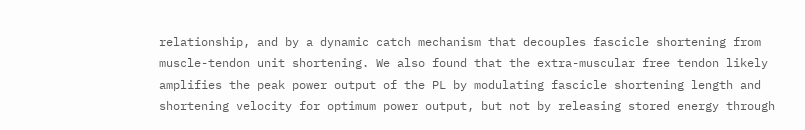relationship, and by a dynamic catch mechanism that decouples fascicle shortening from muscle-tendon unit shortening. We also found that the extra-muscular free tendon likely amplifies the peak power output of the PL by modulating fascicle shortening length and shortening velocity for optimum power output, but not by releasing stored energy through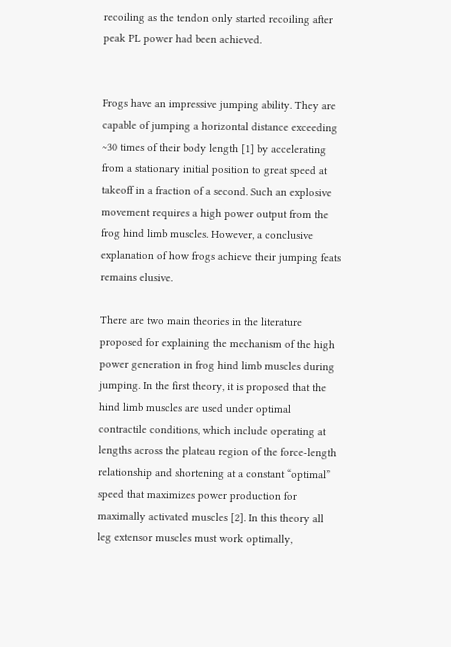recoiling as the tendon only started recoiling after peak PL power had been achieved.


Frogs have an impressive jumping ability. They are capable of jumping a horizontal distance exceeding ~30 times of their body length [1] by accelerating from a stationary initial position to great speed at takeoff in a fraction of a second. Such an explosive movement requires a high power output from the frog hind limb muscles. However, a conclusive explanation of how frogs achieve their jumping feats remains elusive.

There are two main theories in the literature proposed for explaining the mechanism of the high power generation in frog hind limb muscles during jumping. In the first theory, it is proposed that the hind limb muscles are used under optimal contractile conditions, which include operating at lengths across the plateau region of the force-length relationship and shortening at a constant “optimal” speed that maximizes power production for maximally activated muscles [2]. In this theory all leg extensor muscles must work optimally,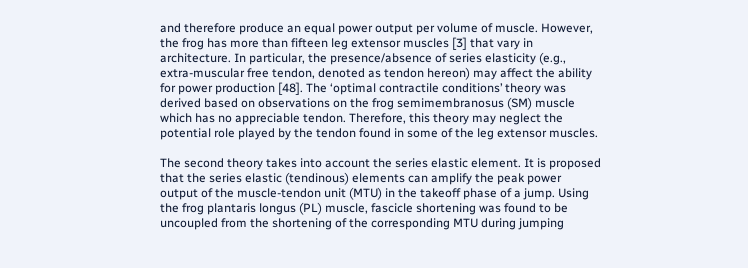and therefore produce an equal power output per volume of muscle. However, the frog has more than fifteen leg extensor muscles [3] that vary in architecture. In particular, the presence/absence of series elasticity (e.g., extra-muscular free tendon, denoted as tendon hereon) may affect the ability for power production [48]. The ‘optimal contractile conditions’ theory was derived based on observations on the frog semimembranosus (SM) muscle which has no appreciable tendon. Therefore, this theory may neglect the potential role played by the tendon found in some of the leg extensor muscles.

The second theory takes into account the series elastic element. It is proposed that the series elastic (tendinous) elements can amplify the peak power output of the muscle-tendon unit (MTU) in the takeoff phase of a jump. Using the frog plantaris longus (PL) muscle, fascicle shortening was found to be uncoupled from the shortening of the corresponding MTU during jumping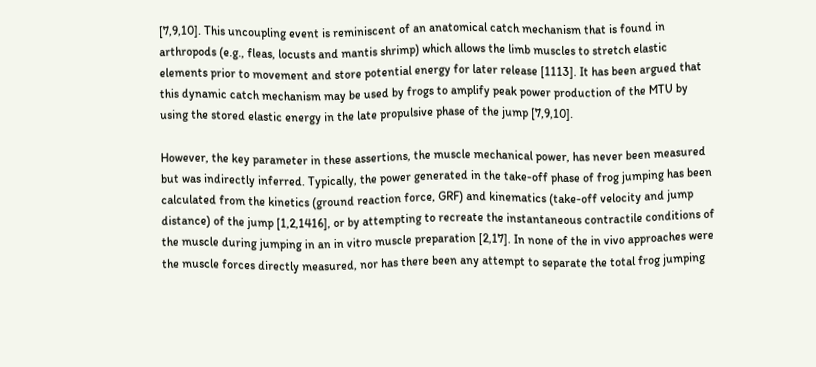[7,9,10]. This uncoupling event is reminiscent of an anatomical catch mechanism that is found in arthropods (e.g., fleas, locusts and mantis shrimp) which allows the limb muscles to stretch elastic elements prior to movement and store potential energy for later release [1113]. It has been argued that this dynamic catch mechanism may be used by frogs to amplify peak power production of the MTU by using the stored elastic energy in the late propulsive phase of the jump [7,9,10].

However, the key parameter in these assertions, the muscle mechanical power, has never been measured but was indirectly inferred. Typically, the power generated in the take-off phase of frog jumping has been calculated from the kinetics (ground reaction force, GRF) and kinematics (take-off velocity and jump distance) of the jump [1,2,1416], or by attempting to recreate the instantaneous contractile conditions of the muscle during jumping in an in vitro muscle preparation [2,17]. In none of the in vivo approaches were the muscle forces directly measured, nor has there been any attempt to separate the total frog jumping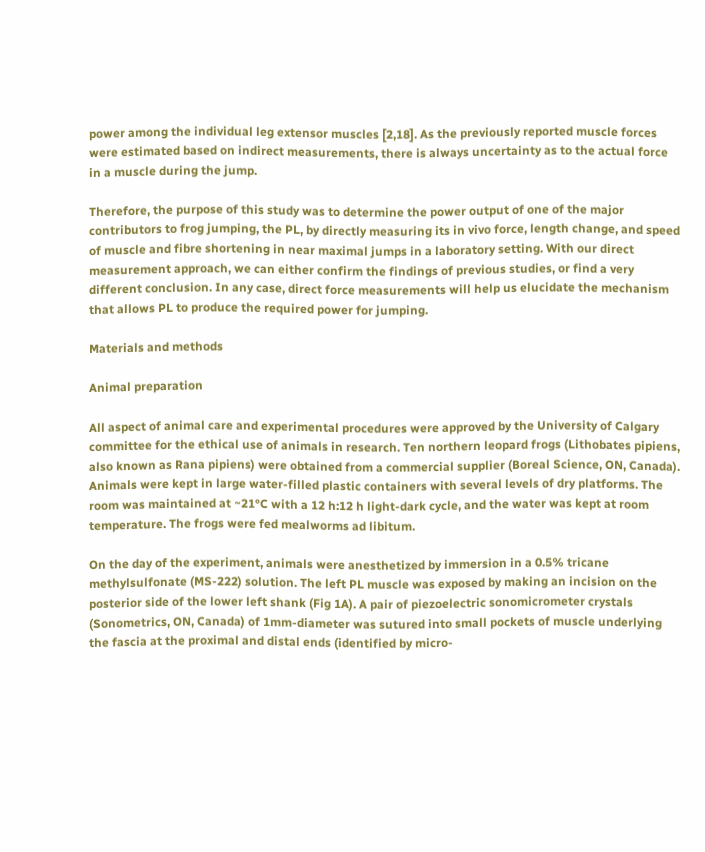power among the individual leg extensor muscles [2,18]. As the previously reported muscle forces were estimated based on indirect measurements, there is always uncertainty as to the actual force in a muscle during the jump.

Therefore, the purpose of this study was to determine the power output of one of the major contributors to frog jumping, the PL, by directly measuring its in vivo force, length change, and speed of muscle and fibre shortening in near maximal jumps in a laboratory setting. With our direct measurement approach, we can either confirm the findings of previous studies, or find a very different conclusion. In any case, direct force measurements will help us elucidate the mechanism that allows PL to produce the required power for jumping.

Materials and methods

Animal preparation

All aspect of animal care and experimental procedures were approved by the University of Calgary committee for the ethical use of animals in research. Ten northern leopard frogs (Lithobates pipiens, also known as Rana pipiens) were obtained from a commercial supplier (Boreal Science, ON, Canada). Animals were kept in large water-filled plastic containers with several levels of dry platforms. The room was maintained at ~21°C with a 12 h:12 h light-dark cycle, and the water was kept at room temperature. The frogs were fed mealworms ad libitum.

On the day of the experiment, animals were anesthetized by immersion in a 0.5% tricane methylsulfonate (MS-222) solution. The left PL muscle was exposed by making an incision on the posterior side of the lower left shank (Fig 1A). A pair of piezoelectric sonomicrometer crystals (Sonometrics, ON, Canada) of 1mm-diameter was sutured into small pockets of muscle underlying the fascia at the proximal and distal ends (identified by micro-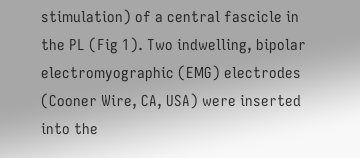stimulation) of a central fascicle in the PL (Fig 1). Two indwelling, bipolar electromyographic (EMG) electrodes (Cooner Wire, CA, USA) were inserted into the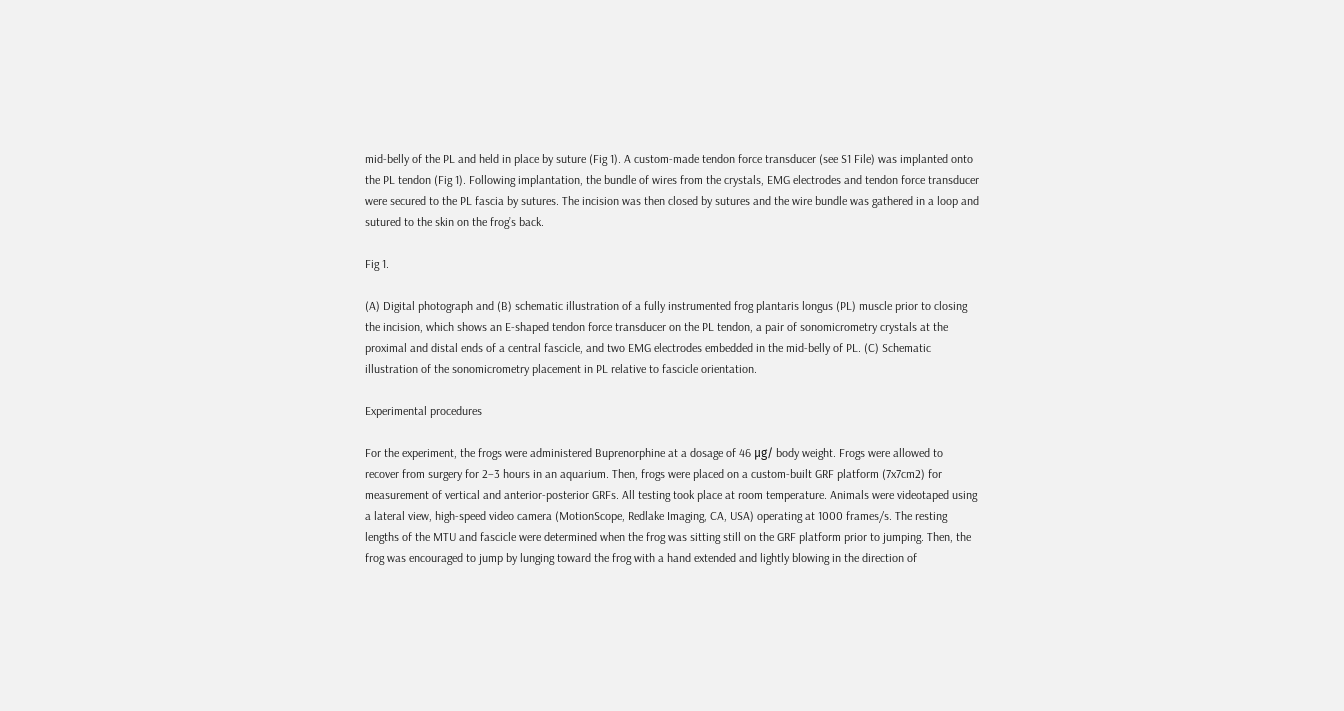mid-belly of the PL and held in place by suture (Fig 1). A custom-made tendon force transducer (see S1 File) was implanted onto the PL tendon (Fig 1). Following implantation, the bundle of wires from the crystals, EMG electrodes and tendon force transducer were secured to the PL fascia by sutures. The incision was then closed by sutures and the wire bundle was gathered in a loop and sutured to the skin on the frog’s back.

Fig 1.

(A) Digital photograph and (B) schematic illustration of a fully instrumented frog plantaris longus (PL) muscle prior to closing the incision, which shows an E-shaped tendon force transducer on the PL tendon, a pair of sonomicrometry crystals at the proximal and distal ends of a central fascicle, and two EMG electrodes embedded in the mid-belly of PL. (C) Schematic illustration of the sonomicrometry placement in PL relative to fascicle orientation.

Experimental procedures

For the experiment, the frogs were administered Buprenorphine at a dosage of 46 μg/ body weight. Frogs were allowed to recover from surgery for 2–3 hours in an aquarium. Then, frogs were placed on a custom-built GRF platform (7x7cm2) for measurement of vertical and anterior-posterior GRFs. All testing took place at room temperature. Animals were videotaped using a lateral view, high-speed video camera (MotionScope, Redlake Imaging, CA, USA) operating at 1000 frames/s. The resting lengths of the MTU and fascicle were determined when the frog was sitting still on the GRF platform prior to jumping. Then, the frog was encouraged to jump by lunging toward the frog with a hand extended and lightly blowing in the direction of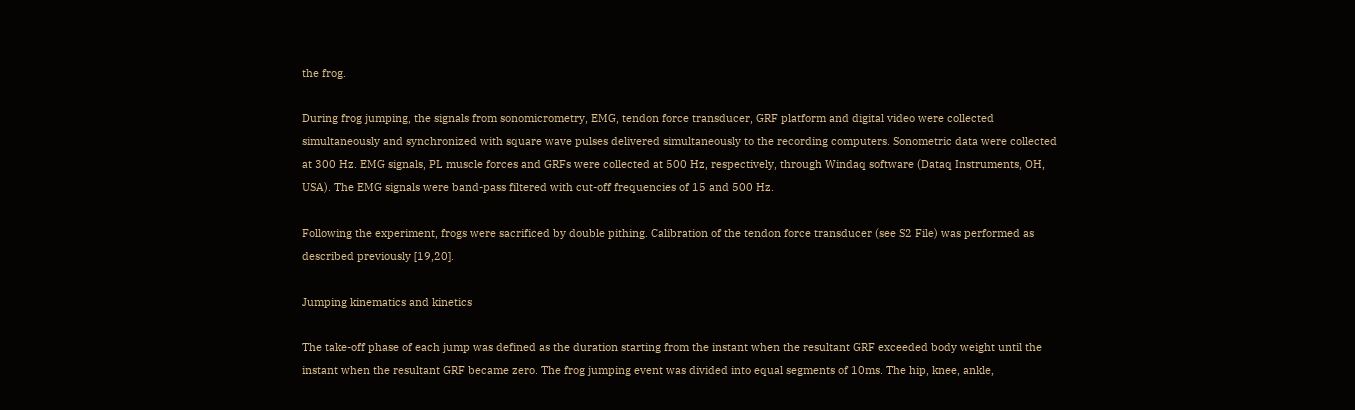the frog.

During frog jumping, the signals from sonomicrometry, EMG, tendon force transducer, GRF platform and digital video were collected simultaneously and synchronized with square wave pulses delivered simultaneously to the recording computers. Sonometric data were collected at 300 Hz. EMG signals, PL muscle forces and GRFs were collected at 500 Hz, respectively, through Windaq software (Dataq Instruments, OH, USA). The EMG signals were band-pass filtered with cut-off frequencies of 15 and 500 Hz.

Following the experiment, frogs were sacrificed by double pithing. Calibration of the tendon force transducer (see S2 File) was performed as described previously [19,20].

Jumping kinematics and kinetics

The take-off phase of each jump was defined as the duration starting from the instant when the resultant GRF exceeded body weight until the instant when the resultant GRF became zero. The frog jumping event was divided into equal segments of 10ms. The hip, knee, ankle,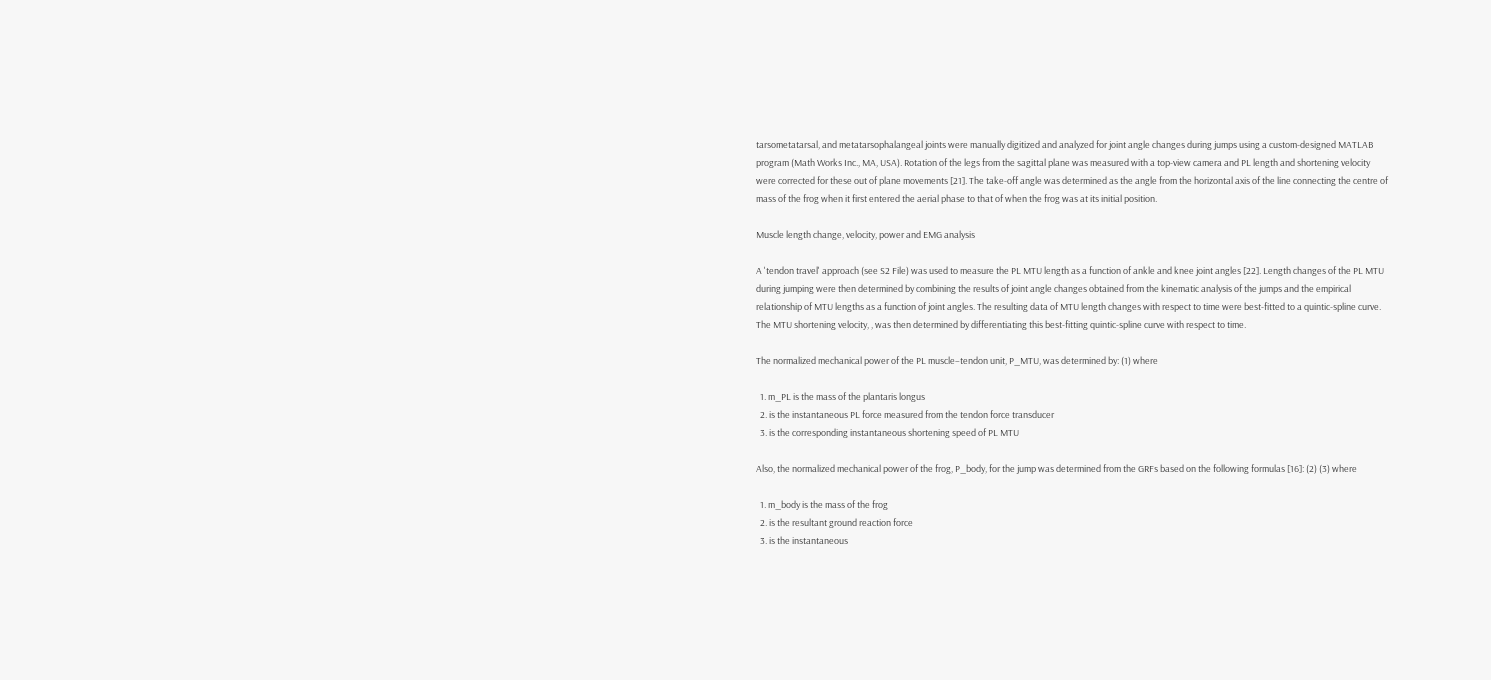tarsometatarsal, and metatarsophalangeal joints were manually digitized and analyzed for joint angle changes during jumps using a custom-designed MATLAB program (Math Works Inc., MA, USA). Rotation of the legs from the sagittal plane was measured with a top-view camera and PL length and shortening velocity were corrected for these out of plane movements [21]. The take-off angle was determined as the angle from the horizontal axis of the line connecting the centre of mass of the frog when it first entered the aerial phase to that of when the frog was at its initial position.

Muscle length change, velocity, power and EMG analysis

A 'tendon travel' approach (see S2 File) was used to measure the PL MTU length as a function of ankle and knee joint angles [22]. Length changes of the PL MTU during jumping were then determined by combining the results of joint angle changes obtained from the kinematic analysis of the jumps and the empirical relationship of MTU lengths as a function of joint angles. The resulting data of MTU length changes with respect to time were best-fitted to a quintic-spline curve. The MTU shortening velocity, , was then determined by differentiating this best-fitting quintic-spline curve with respect to time.

The normalized mechanical power of the PL muscle–tendon unit, P_MTU, was determined by: (1) where

  1. m_PL is the mass of the plantaris longus
  2. is the instantaneous PL force measured from the tendon force transducer
  3. is the corresponding instantaneous shortening speed of PL MTU

Also, the normalized mechanical power of the frog, P_body, for the jump was determined from the GRFs based on the following formulas [16]: (2) (3) where

  1. m_body is the mass of the frog
  2. is the resultant ground reaction force
  3. is the instantaneous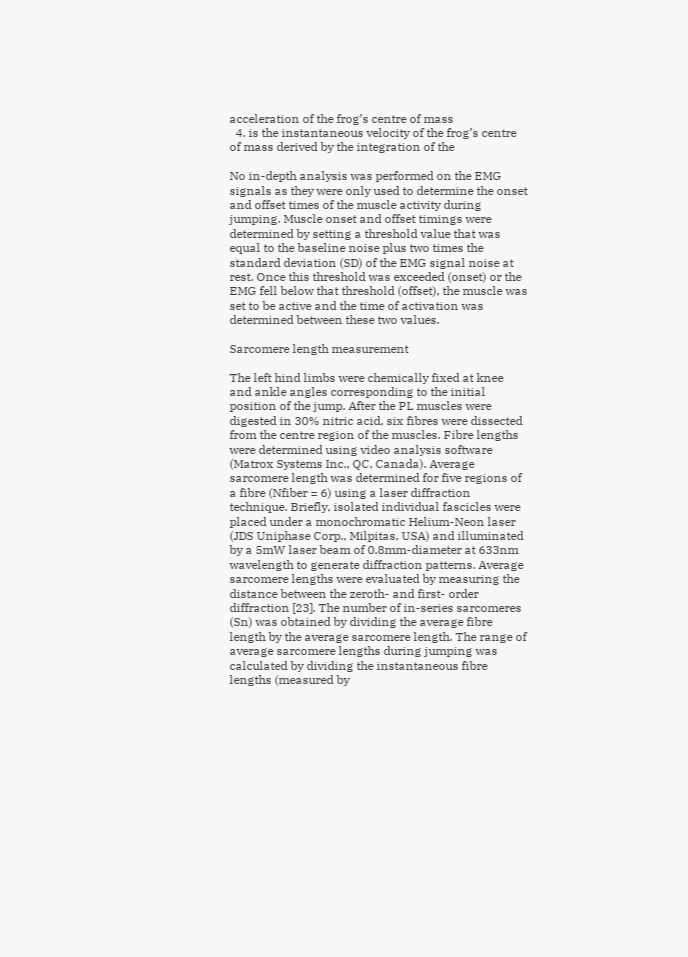acceleration of the frog’s centre of mass
  4. is the instantaneous velocity of the frog’s centre of mass derived by the integration of the

No in-depth analysis was performed on the EMG signals as they were only used to determine the onset and offset times of the muscle activity during jumping. Muscle onset and offset timings were determined by setting a threshold value that was equal to the baseline noise plus two times the standard deviation (SD) of the EMG signal noise at rest. Once this threshold was exceeded (onset) or the EMG fell below that threshold (offset), the muscle was set to be active and the time of activation was determined between these two values.

Sarcomere length measurement

The left hind limbs were chemically fixed at knee and ankle angles corresponding to the initial position of the jump. After the PL muscles were digested in 30% nitric acid, six fibres were dissected from the centre region of the muscles. Fibre lengths were determined using video analysis software (Matrox Systems Inc., QC, Canada). Average sarcomere length was determined for five regions of a fibre (Nfiber = 6) using a laser diffraction technique. Briefly, isolated individual fascicles were placed under a monochromatic Helium-Neon laser (JDS Uniphase Corp., Milpitas, USA) and illuminated by a 5mW laser beam of 0.8mm-diameter at 633nm wavelength to generate diffraction patterns. Average sarcomere lengths were evaluated by measuring the distance between the zeroth- and first- order diffraction [23]. The number of in-series sarcomeres (Sn) was obtained by dividing the average fibre length by the average sarcomere length. The range of average sarcomere lengths during jumping was calculated by dividing the instantaneous fibre lengths (measured by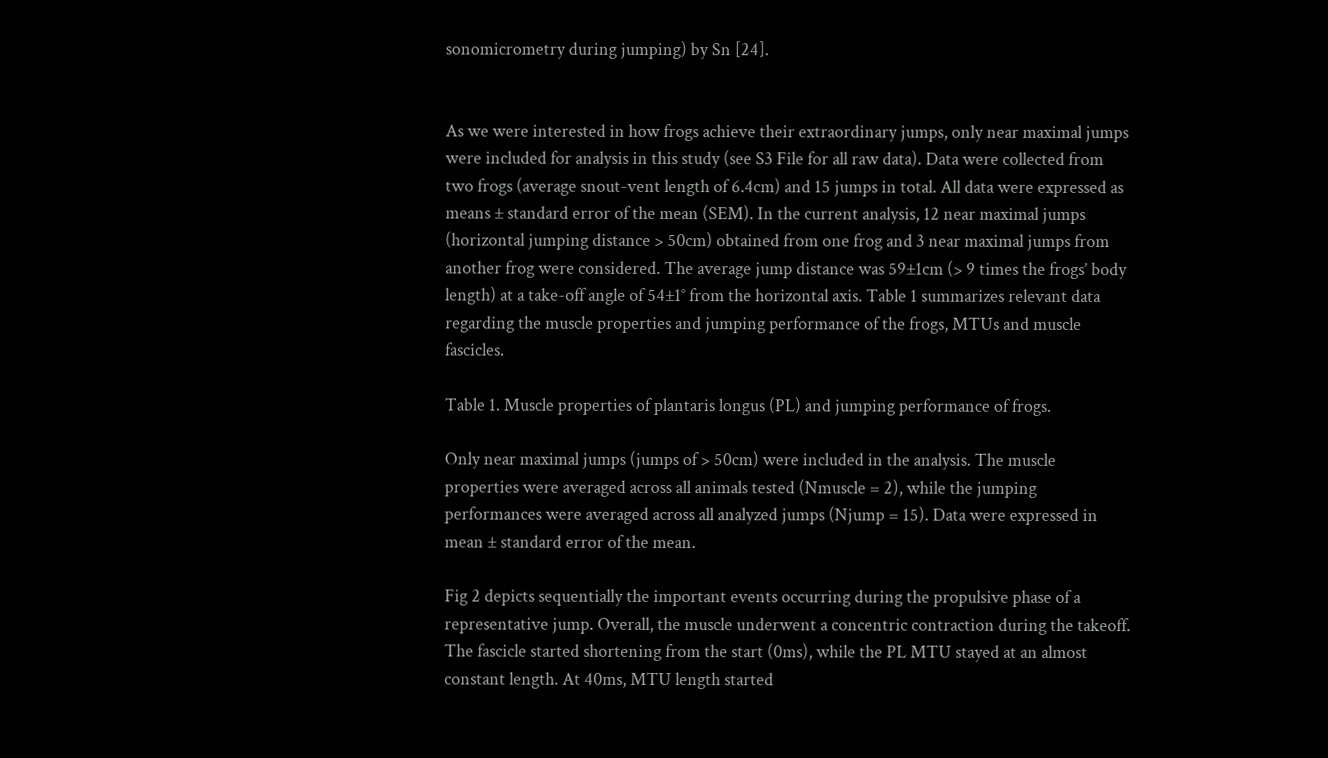sonomicrometry during jumping) by Sn [24].


As we were interested in how frogs achieve their extraordinary jumps, only near maximal jumps were included for analysis in this study (see S3 File for all raw data). Data were collected from two frogs (average snout-vent length of 6.4cm) and 15 jumps in total. All data were expressed as means ± standard error of the mean (SEM). In the current analysis, 12 near maximal jumps (horizontal jumping distance > 50cm) obtained from one frog and 3 near maximal jumps from another frog were considered. The average jump distance was 59±1cm (> 9 times the frogs’ body length) at a take-off angle of 54±1° from the horizontal axis. Table 1 summarizes relevant data regarding the muscle properties and jumping performance of the frogs, MTUs and muscle fascicles.

Table 1. Muscle properties of plantaris longus (PL) and jumping performance of frogs.

Only near maximal jumps (jumps of > 50cm) were included in the analysis. The muscle properties were averaged across all animals tested (Nmuscle = 2), while the jumping performances were averaged across all analyzed jumps (Njump = 15). Data were expressed in mean ± standard error of the mean.

Fig 2 depicts sequentially the important events occurring during the propulsive phase of a representative jump. Overall, the muscle underwent a concentric contraction during the takeoff. The fascicle started shortening from the start (0ms), while the PL MTU stayed at an almost constant length. At 40ms, MTU length started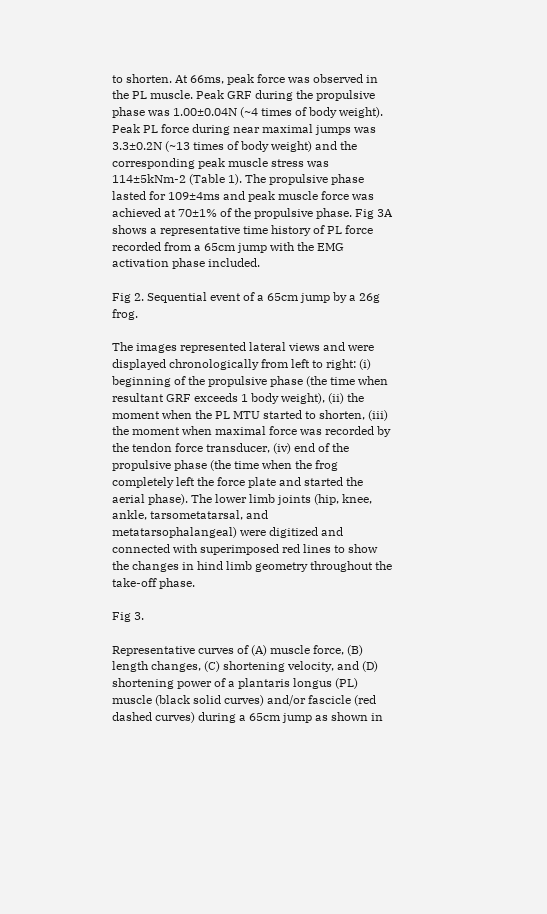to shorten. At 66ms, peak force was observed in the PL muscle. Peak GRF during the propulsive phase was 1.00±0.04N (~4 times of body weight). Peak PL force during near maximal jumps was 3.3±0.2N (~13 times of body weight) and the corresponding peak muscle stress was 114±5kNm-2 (Table 1). The propulsive phase lasted for 109±4ms and peak muscle force was achieved at 70±1% of the propulsive phase. Fig 3A shows a representative time history of PL force recorded from a 65cm jump with the EMG activation phase included.

Fig 2. Sequential event of a 65cm jump by a 26g frog.

The images represented lateral views and were displayed chronologically from left to right: (i) beginning of the propulsive phase (the time when resultant GRF exceeds 1 body weight), (ii) the moment when the PL MTU started to shorten, (iii) the moment when maximal force was recorded by the tendon force transducer, (iv) end of the propulsive phase (the time when the frog completely left the force plate and started the aerial phase). The lower limb joints (hip, knee, ankle, tarsometatarsal, and metatarsophalangeal) were digitized and connected with superimposed red lines to show the changes in hind limb geometry throughout the take-off phase.

Fig 3.

Representative curves of (A) muscle force, (B) length changes, (C) shortening velocity, and (D) shortening power of a plantaris longus (PL) muscle (black solid curves) and/or fascicle (red dashed curves) during a 65cm jump as shown in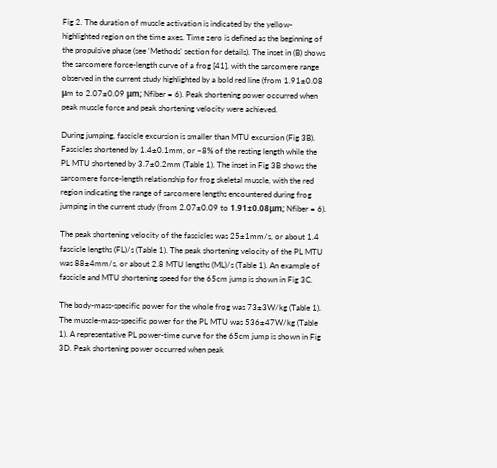Fig 2. The duration of muscle activation is indicated by the yellow-highlighted region on the time axes. Time zero is defined as the beginning of the propulsive phase (see ‘Methods’ section for details). The inset in (B) shows the sarcomere force-length curve of a frog [41], with the sarcomere range observed in the current study highlighted by a bold red line (from 1.91±0.08 μm to 2.07±0.09 μm; Nfiber = 6). Peak shortening power occurred when peak muscle force and peak shortening velocity were achieved.

During jumping, fascicle excursion is smaller than MTU excursion (Fig 3B). Fascicles shortened by 1.4±0.1mm, or ~8% of the resting length while the PL MTU shortened by 3.7±0.2mm (Table 1). The inset in Fig 3B shows the sarcomere force-length relationship for frog skeletal muscle, with the red region indicating the range of sarcomere lengths encountered during frog jumping in the current study (from 2.07±0.09 to 1.91±0.08μm; Nfiber = 6).

The peak shortening velocity of the fascicles was 25±1mm/s, or about 1.4 fascicle lengths (FL)/s (Table 1). The peak shortening velocity of the PL MTU was 88±4mm/s, or about 2.8 MTU lengths (ML)/s (Table 1). An example of fascicle and MTU shortening speed for the 65cm jump is shown in Fig 3C.

The body-mass-specific power for the whole frog was 73±3W/kg (Table 1). The muscle-mass-specific power for the PL MTU was 536±47W/kg (Table 1). A representative PL power-time curve for the 65cm jump is shown in Fig 3D. Peak shortening power occurred when peak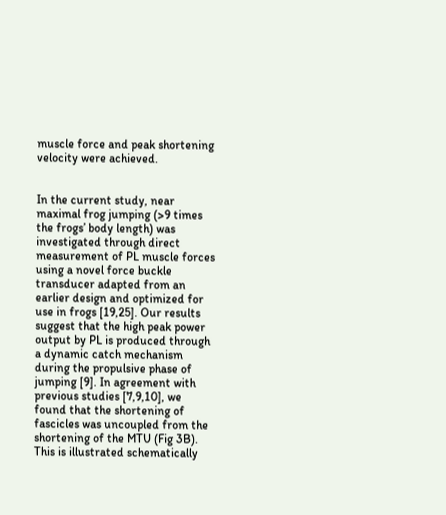muscle force and peak shortening velocity were achieved.


In the current study, near maximal frog jumping (>9 times the frogs’ body length) was investigated through direct measurement of PL muscle forces using a novel force buckle transducer adapted from an earlier design and optimized for use in frogs [19,25]. Our results suggest that the high peak power output by PL is produced through a dynamic catch mechanism during the propulsive phase of jumping [9]. In agreement with previous studies [7,9,10], we found that the shortening of fascicles was uncoupled from the shortening of the MTU (Fig 3B). This is illustrated schematically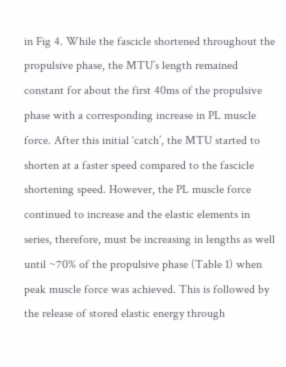in Fig 4. While the fascicle shortened throughout the propulsive phase, the MTU’s length remained constant for about the first 40ms of the propulsive phase with a corresponding increase in PL muscle force. After this initial ‘catch’, the MTU started to shorten at a faster speed compared to the fascicle shortening speed. However, the PL muscle force continued to increase and the elastic elements in series, therefore, must be increasing in lengths as well until ~70% of the propulsive phase (Table 1) when peak muscle force was achieved. This is followed by the release of stored elastic energy through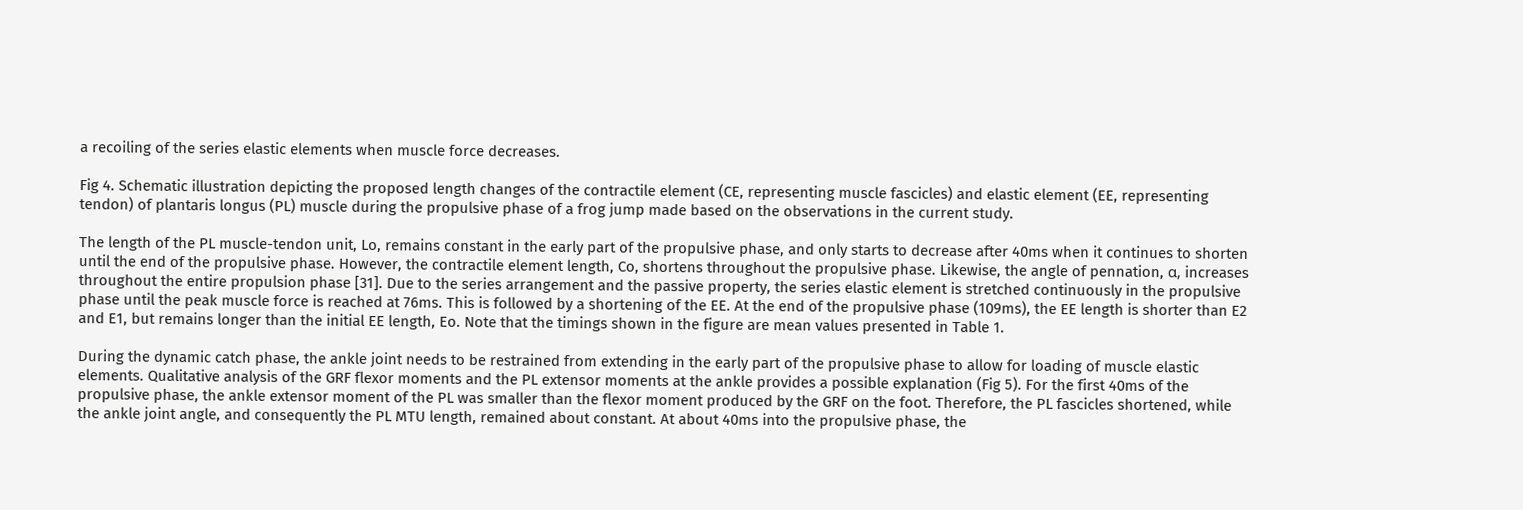a recoiling of the series elastic elements when muscle force decreases.

Fig 4. Schematic illustration depicting the proposed length changes of the contractile element (CE, representing muscle fascicles) and elastic element (EE, representing tendon) of plantaris longus (PL) muscle during the propulsive phase of a frog jump made based on the observations in the current study.

The length of the PL muscle-tendon unit, Lo, remains constant in the early part of the propulsive phase, and only starts to decrease after 40ms when it continues to shorten until the end of the propulsive phase. However, the contractile element length, Co, shortens throughout the propulsive phase. Likewise, the angle of pennation, α, increases throughout the entire propulsion phase [31]. Due to the series arrangement and the passive property, the series elastic element is stretched continuously in the propulsive phase until the peak muscle force is reached at 76ms. This is followed by a shortening of the EE. At the end of the propulsive phase (109ms), the EE length is shorter than E2 and E1, but remains longer than the initial EE length, Eo. Note that the timings shown in the figure are mean values presented in Table 1.

During the dynamic catch phase, the ankle joint needs to be restrained from extending in the early part of the propulsive phase to allow for loading of muscle elastic elements. Qualitative analysis of the GRF flexor moments and the PL extensor moments at the ankle provides a possible explanation (Fig 5). For the first 40ms of the propulsive phase, the ankle extensor moment of the PL was smaller than the flexor moment produced by the GRF on the foot. Therefore, the PL fascicles shortened, while the ankle joint angle, and consequently the PL MTU length, remained about constant. At about 40ms into the propulsive phase, the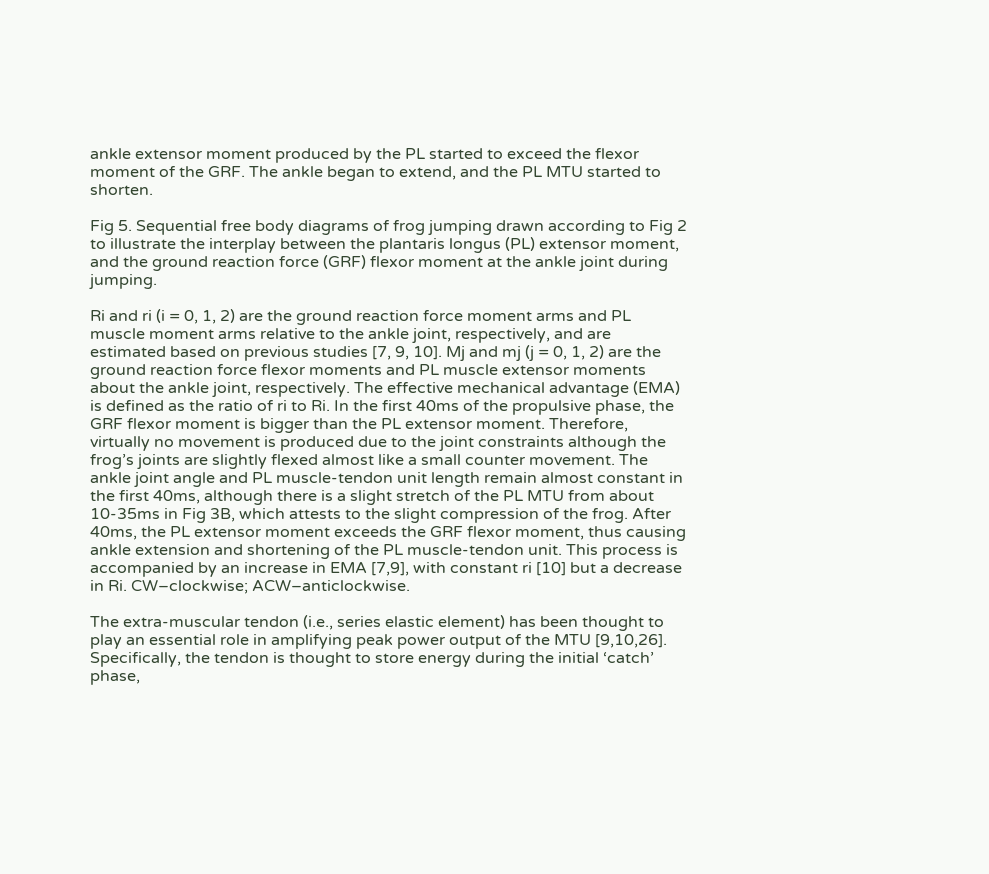ankle extensor moment produced by the PL started to exceed the flexor moment of the GRF. The ankle began to extend, and the PL MTU started to shorten.

Fig 5. Sequential free body diagrams of frog jumping drawn according to Fig 2 to illustrate the interplay between the plantaris longus (PL) extensor moment, and the ground reaction force (GRF) flexor moment at the ankle joint during jumping.

Ri and ri (i = 0, 1, 2) are the ground reaction force moment arms and PL muscle moment arms relative to the ankle joint, respectively, and are estimated based on previous studies [7, 9, 10]. Mj and mj (j = 0, 1, 2) are the ground reaction force flexor moments and PL muscle extensor moments about the ankle joint, respectively. The effective mechanical advantage (EMA) is defined as the ratio of ri to Ri. In the first 40ms of the propulsive phase, the GRF flexor moment is bigger than the PL extensor moment. Therefore, virtually no movement is produced due to the joint constraints although the frog’s joints are slightly flexed almost like a small counter movement. The ankle joint angle and PL muscle-tendon unit length remain almost constant in the first 40ms, although there is a slight stretch of the PL MTU from about 10-35ms in Fig 3B, which attests to the slight compression of the frog. After 40ms, the PL extensor moment exceeds the GRF flexor moment, thus causing ankle extension and shortening of the PL muscle-tendon unit. This process is accompanied by an increase in EMA [7,9], with constant ri [10] but a decrease in Ri. CW–clockwise; ACW–anticlockwise.

The extra-muscular tendon (i.e., series elastic element) has been thought to play an essential role in amplifying peak power output of the MTU [9,10,26]. Specifically, the tendon is thought to store energy during the initial ‘catch’ phase,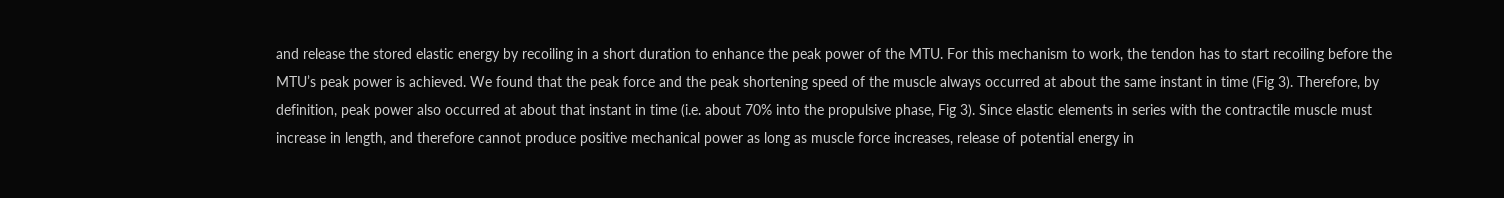and release the stored elastic energy by recoiling in a short duration to enhance the peak power of the MTU. For this mechanism to work, the tendon has to start recoiling before the MTU’s peak power is achieved. We found that the peak force and the peak shortening speed of the muscle always occurred at about the same instant in time (Fig 3). Therefore, by definition, peak power also occurred at about that instant in time (i.e. about 70% into the propulsive phase, Fig 3). Since elastic elements in series with the contractile muscle must increase in length, and therefore cannot produce positive mechanical power as long as muscle force increases, release of potential energy in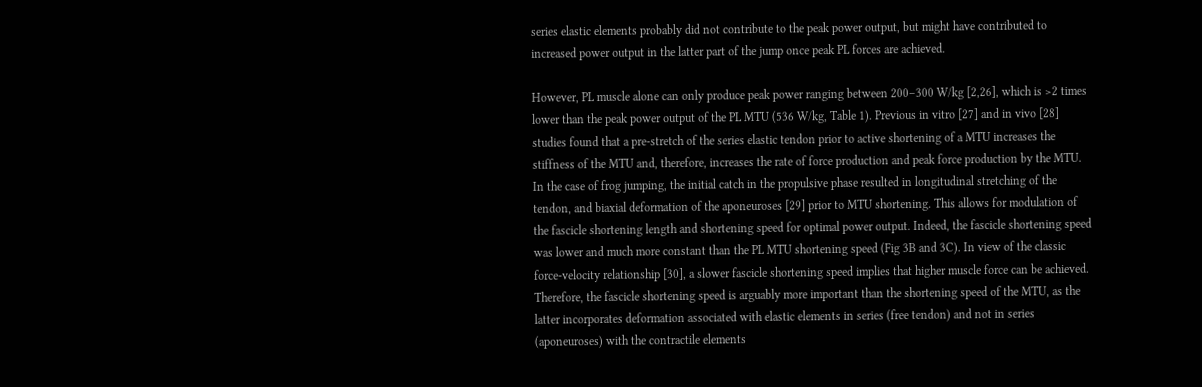series elastic elements probably did not contribute to the peak power output, but might have contributed to increased power output in the latter part of the jump once peak PL forces are achieved.

However, PL muscle alone can only produce peak power ranging between 200–300 W/kg [2,26], which is >2 times lower than the peak power output of the PL MTU (536 W/kg, Table 1). Previous in vitro [27] and in vivo [28] studies found that a pre-stretch of the series elastic tendon prior to active shortening of a MTU increases the stiffness of the MTU and, therefore, increases the rate of force production and peak force production by the MTU. In the case of frog jumping, the initial catch in the propulsive phase resulted in longitudinal stretching of the tendon, and biaxial deformation of the aponeuroses [29] prior to MTU shortening. This allows for modulation of the fascicle shortening length and shortening speed for optimal power output. Indeed, the fascicle shortening speed was lower and much more constant than the PL MTU shortening speed (Fig 3B and 3C). In view of the classic force-velocity relationship [30], a slower fascicle shortening speed implies that higher muscle force can be achieved. Therefore, the fascicle shortening speed is arguably more important than the shortening speed of the MTU, as the latter incorporates deformation associated with elastic elements in series (free tendon) and not in series (aponeuroses) with the contractile elements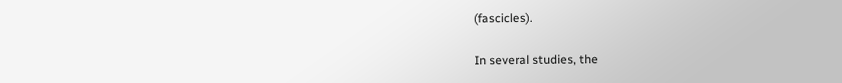(fascicles).

In several studies, the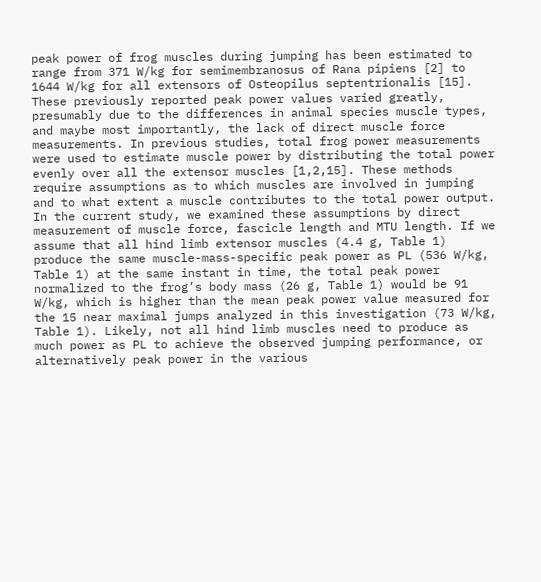peak power of frog muscles during jumping has been estimated to range from 371 W/kg for semimembranosus of Rana pipiens [2] to 1644 W/kg for all extensors of Osteopilus septentrionalis [15]. These previously reported peak power values varied greatly, presumably due to the differences in animal species muscle types, and maybe most importantly, the lack of direct muscle force measurements. In previous studies, total frog power measurements were used to estimate muscle power by distributing the total power evenly over all the extensor muscles [1,2,15]. These methods require assumptions as to which muscles are involved in jumping and to what extent a muscle contributes to the total power output. In the current study, we examined these assumptions by direct measurement of muscle force, fascicle length and MTU length. If we assume that all hind limb extensor muscles (4.4 g, Table 1) produce the same muscle-mass-specific peak power as PL (536 W/kg, Table 1) at the same instant in time, the total peak power normalized to the frog’s body mass (26 g, Table 1) would be 91 W/kg, which is higher than the mean peak power value measured for the 15 near maximal jumps analyzed in this investigation (73 W/kg, Table 1). Likely, not all hind limb muscles need to produce as much power as PL to achieve the observed jumping performance, or alternatively peak power in the various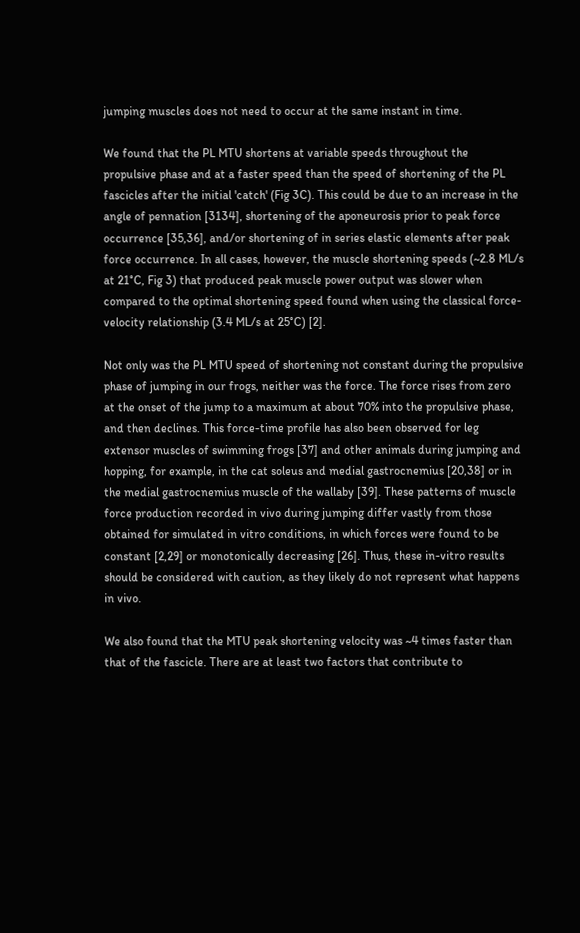jumping muscles does not need to occur at the same instant in time.

We found that the PL MTU shortens at variable speeds throughout the propulsive phase and at a faster speed than the speed of shortening of the PL fascicles after the initial 'catch' (Fig 3C). This could be due to an increase in the angle of pennation [3134], shortening of the aponeurosis prior to peak force occurrence [35,36], and/or shortening of in series elastic elements after peak force occurrence. In all cases, however, the muscle shortening speeds (~2.8 ML/s at 21°C, Fig 3) that produced peak muscle power output was slower when compared to the optimal shortening speed found when using the classical force-velocity relationship (3.4 ML/s at 25°C) [2].

Not only was the PL MTU speed of shortening not constant during the propulsive phase of jumping in our frogs, neither was the force. The force rises from zero at the onset of the jump to a maximum at about 70% into the propulsive phase, and then declines. This force-time profile has also been observed for leg extensor muscles of swimming frogs [37] and other animals during jumping and hopping, for example, in the cat soleus and medial gastrocnemius [20,38] or in the medial gastrocnemius muscle of the wallaby [39]. These patterns of muscle force production recorded in vivo during jumping differ vastly from those obtained for simulated in vitro conditions, in which forces were found to be constant [2,29] or monotonically decreasing [26]. Thus, these in-vitro results should be considered with caution, as they likely do not represent what happens in vivo.

We also found that the MTU peak shortening velocity was ~4 times faster than that of the fascicle. There are at least two factors that contribute to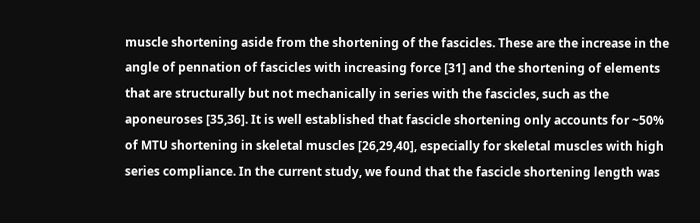muscle shortening aside from the shortening of the fascicles. These are the increase in the angle of pennation of fascicles with increasing force [31] and the shortening of elements that are structurally but not mechanically in series with the fascicles, such as the aponeuroses [35,36]. It is well established that fascicle shortening only accounts for ~50% of MTU shortening in skeletal muscles [26,29,40], especially for skeletal muscles with high series compliance. In the current study, we found that the fascicle shortening length was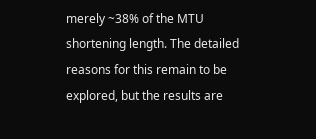merely ~38% of the MTU shortening length. The detailed reasons for this remain to be explored, but the results are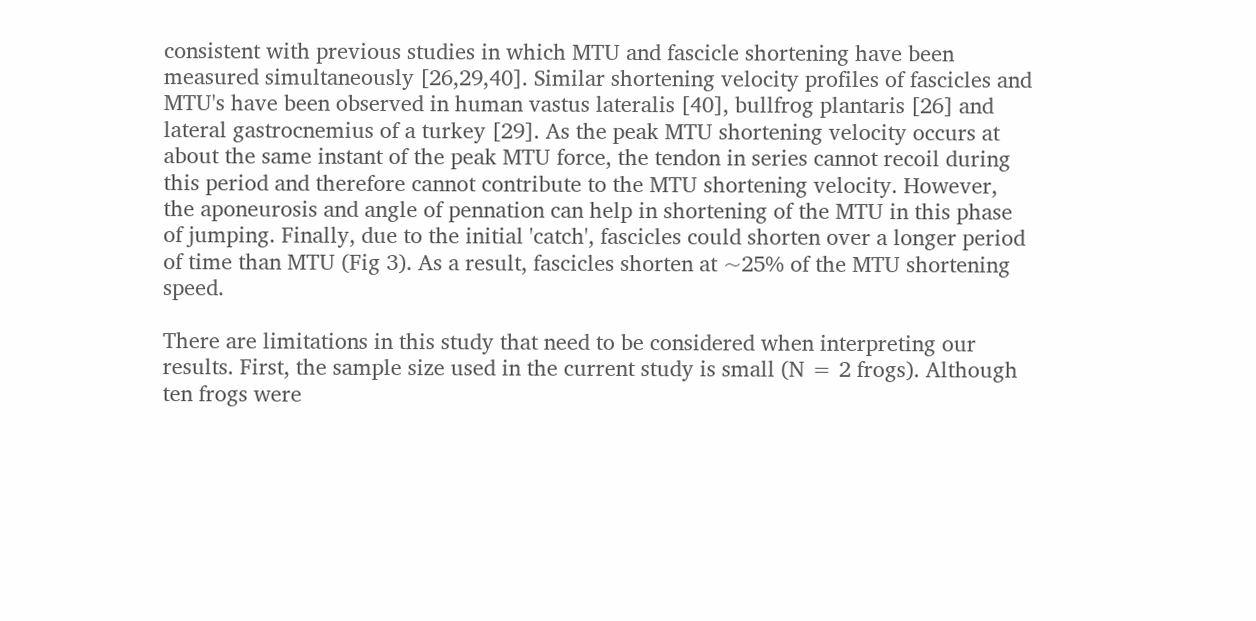consistent with previous studies in which MTU and fascicle shortening have been measured simultaneously [26,29,40]. Similar shortening velocity profiles of fascicles and MTU's have been observed in human vastus lateralis [40], bullfrog plantaris [26] and lateral gastrocnemius of a turkey [29]. As the peak MTU shortening velocity occurs at about the same instant of the peak MTU force, the tendon in series cannot recoil during this period and therefore cannot contribute to the MTU shortening velocity. However, the aponeurosis and angle of pennation can help in shortening of the MTU in this phase of jumping. Finally, due to the initial 'catch', fascicles could shorten over a longer period of time than MTU (Fig 3). As a result, fascicles shorten at ~25% of the MTU shortening speed.

There are limitations in this study that need to be considered when interpreting our results. First, the sample size used in the current study is small (N = 2 frogs). Although ten frogs were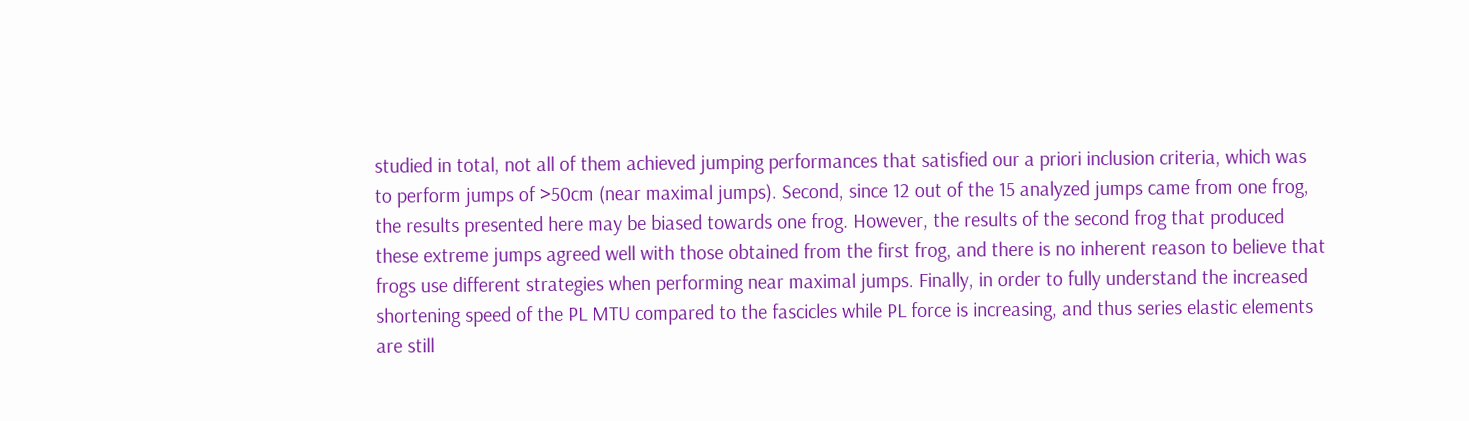studied in total, not all of them achieved jumping performances that satisfied our a priori inclusion criteria, which was to perform jumps of >50cm (near maximal jumps). Second, since 12 out of the 15 analyzed jumps came from one frog, the results presented here may be biased towards one frog. However, the results of the second frog that produced these extreme jumps agreed well with those obtained from the first frog, and there is no inherent reason to believe that frogs use different strategies when performing near maximal jumps. Finally, in order to fully understand the increased shortening speed of the PL MTU compared to the fascicles while PL force is increasing, and thus series elastic elements are still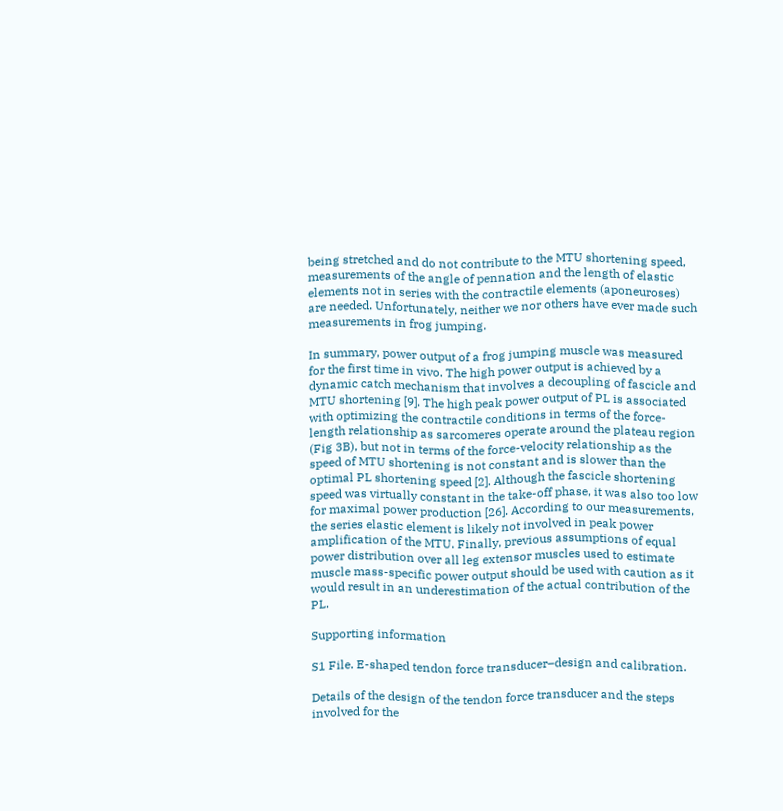being stretched and do not contribute to the MTU shortening speed, measurements of the angle of pennation and the length of elastic elements not in series with the contractile elements (aponeuroses) are needed. Unfortunately, neither we nor others have ever made such measurements in frog jumping.

In summary, power output of a frog jumping muscle was measured for the first time in vivo. The high power output is achieved by a dynamic catch mechanism that involves a decoupling of fascicle and MTU shortening [9]. The high peak power output of PL is associated with optimizing the contractile conditions in terms of the force-length relationship as sarcomeres operate around the plateau region (Fig 3B), but not in terms of the force-velocity relationship as the speed of MTU shortening is not constant and is slower than the optimal PL shortening speed [2]. Although the fascicle shortening speed was virtually constant in the take-off phase, it was also too low for maximal power production [26]. According to our measurements, the series elastic element is likely not involved in peak power amplification of the MTU. Finally, previous assumptions of equal power distribution over all leg extensor muscles used to estimate muscle mass-specific power output should be used with caution as it would result in an underestimation of the actual contribution of the PL.

Supporting information

S1 File. E-shaped tendon force transducer–design and calibration.

Details of the design of the tendon force transducer and the steps involved for the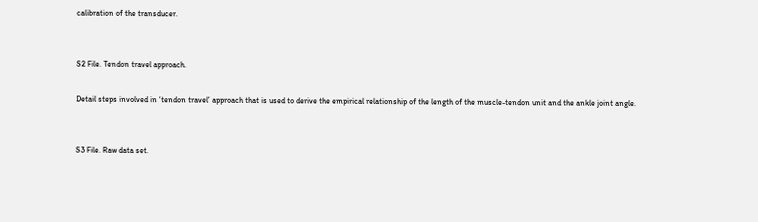calibration of the transducer.


S2 File. Tendon travel approach.

Detail steps involved in ‘tendon travel’ approach that is used to derive the empirical relationship of the length of the muscle-tendon unit and the ankle joint angle.


S3 File. Raw data set.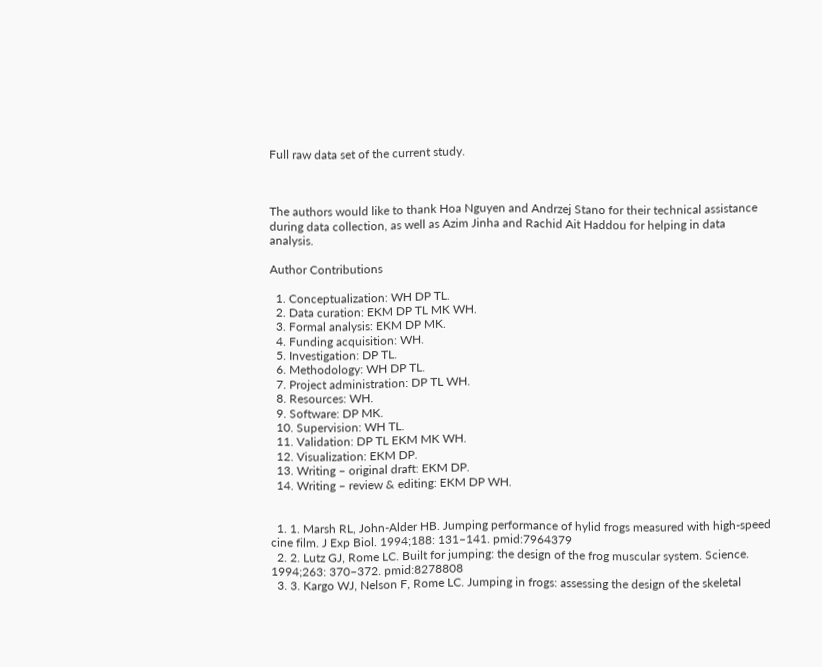Full raw data set of the current study.



The authors would like to thank Hoa Nguyen and Andrzej Stano for their technical assistance during data collection, as well as Azim Jinha and Rachid Ait Haddou for helping in data analysis.

Author Contributions

  1. Conceptualization: WH DP TL.
  2. Data curation: EKM DP TL MK WH.
  3. Formal analysis: EKM DP MK.
  4. Funding acquisition: WH.
  5. Investigation: DP TL.
  6. Methodology: WH DP TL.
  7. Project administration: DP TL WH.
  8. Resources: WH.
  9. Software: DP MK.
  10. Supervision: WH TL.
  11. Validation: DP TL EKM MK WH.
  12. Visualization: EKM DP.
  13. Writing – original draft: EKM DP.
  14. Writing – review & editing: EKM DP WH.


  1. 1. Marsh RL, John-Alder HB. Jumping performance of hylid frogs measured with high-speed cine film. J Exp Biol. 1994;188: 131–141. pmid:7964379
  2. 2. Lutz GJ, Rome LC. Built for jumping: the design of the frog muscular system. Science. 1994;263: 370–372. pmid:8278808
  3. 3. Kargo WJ, Nelson F, Rome LC. Jumping in frogs: assessing the design of the skeletal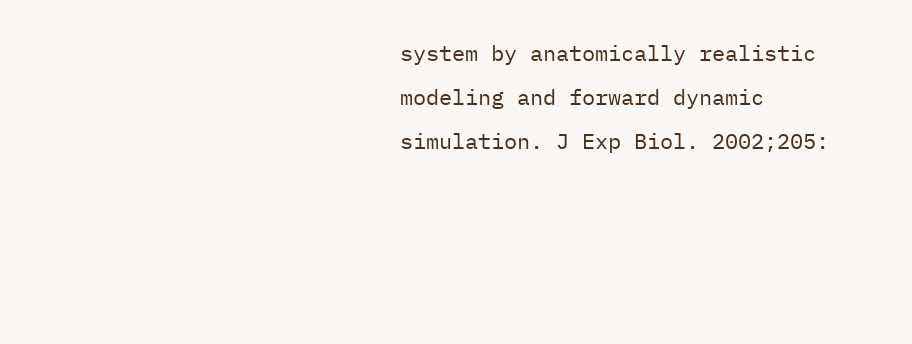system by anatomically realistic modeling and forward dynamic simulation. J Exp Biol. 2002;205: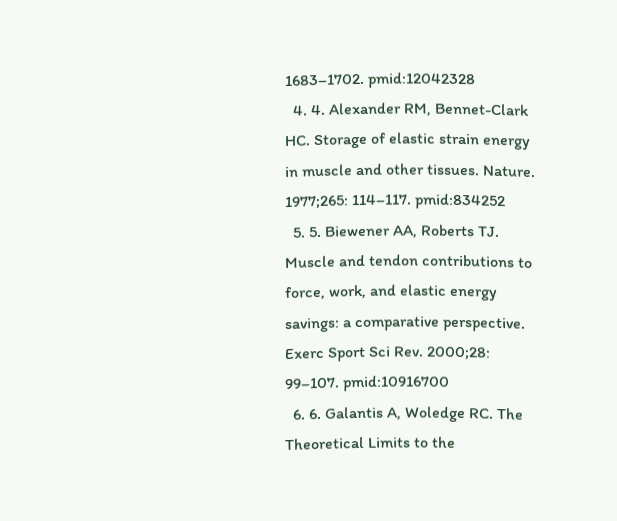1683–1702. pmid:12042328
  4. 4. Alexander RM, Bennet-Clark HC. Storage of elastic strain energy in muscle and other tissues. Nature. 1977;265: 114–117. pmid:834252
  5. 5. Biewener AA, Roberts TJ. Muscle and tendon contributions to force, work, and elastic energy savings: a comparative perspective. Exerc Sport Sci Rev. 2000;28: 99–107. pmid:10916700
  6. 6. Galantis A, Woledge RC. The Theoretical Limits to the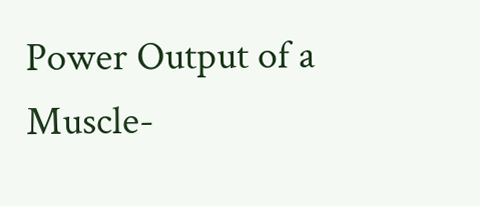Power Output of a Muscle-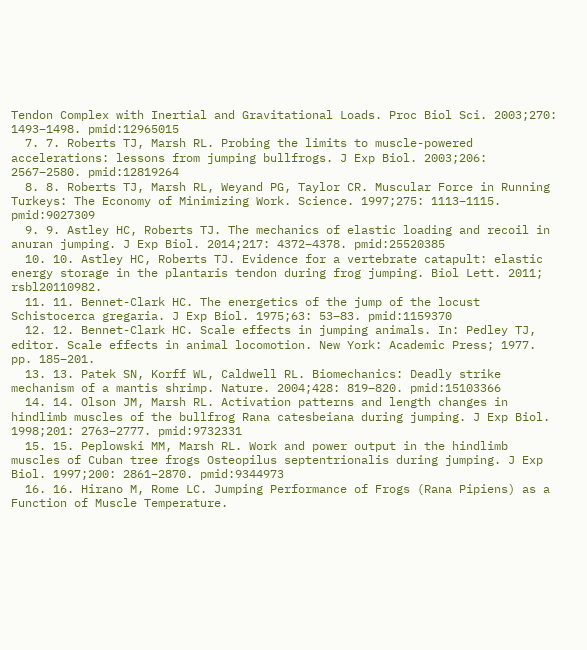Tendon Complex with Inertial and Gravitational Loads. Proc Biol Sci. 2003;270: 1493–1498. pmid:12965015
  7. 7. Roberts TJ, Marsh RL. Probing the limits to muscle-powered accelerations: lessons from jumping bullfrogs. J Exp Biol. 2003;206: 2567–2580. pmid:12819264
  8. 8. Roberts TJ, Marsh RL, Weyand PG, Taylor CR. Muscular Force in Running Turkeys: The Economy of Minimizing Work. Science. 1997;275: 1113–1115. pmid:9027309
  9. 9. Astley HC, Roberts TJ. The mechanics of elastic loading and recoil in anuran jumping. J Exp Biol. 2014;217: 4372–4378. pmid:25520385
  10. 10. Astley HC, Roberts TJ. Evidence for a vertebrate catapult: elastic energy storage in the plantaris tendon during frog jumping. Biol Lett. 2011; rsbl20110982.
  11. 11. Bennet-Clark HC. The energetics of the jump of the locust Schistocerca gregaria. J Exp Biol. 1975;63: 53–83. pmid:1159370
  12. 12. Bennet-Clark HC. Scale effects in jumping animals. In: Pedley TJ, editor. Scale effects in animal locomotion. New York: Academic Press; 1977. pp. 185–201.
  13. 13. Patek SN, Korff WL, Caldwell RL. Biomechanics: Deadly strike mechanism of a mantis shrimp. Nature. 2004;428: 819–820. pmid:15103366
  14. 14. Olson JM, Marsh RL. Activation patterns and length changes in hindlimb muscles of the bullfrog Rana catesbeiana during jumping. J Exp Biol. 1998;201: 2763–2777. pmid:9732331
  15. 15. Peplowski MM, Marsh RL. Work and power output in the hindlimb muscles of Cuban tree frogs Osteopilus septentrionalis during jumping. J Exp Biol. 1997;200: 2861–2870. pmid:9344973
  16. 16. Hirano M, Rome LC. Jumping Performance of Frogs (Rana Pipiens) as a Function of Muscle Temperature.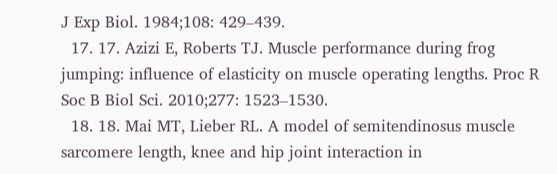J Exp Biol. 1984;108: 429–439.
  17. 17. Azizi E, Roberts TJ. Muscle performance during frog jumping: influence of elasticity on muscle operating lengths. Proc R Soc B Biol Sci. 2010;277: 1523–1530.
  18. 18. Mai MT, Lieber RL. A model of semitendinosus muscle sarcomere length, knee and hip joint interaction in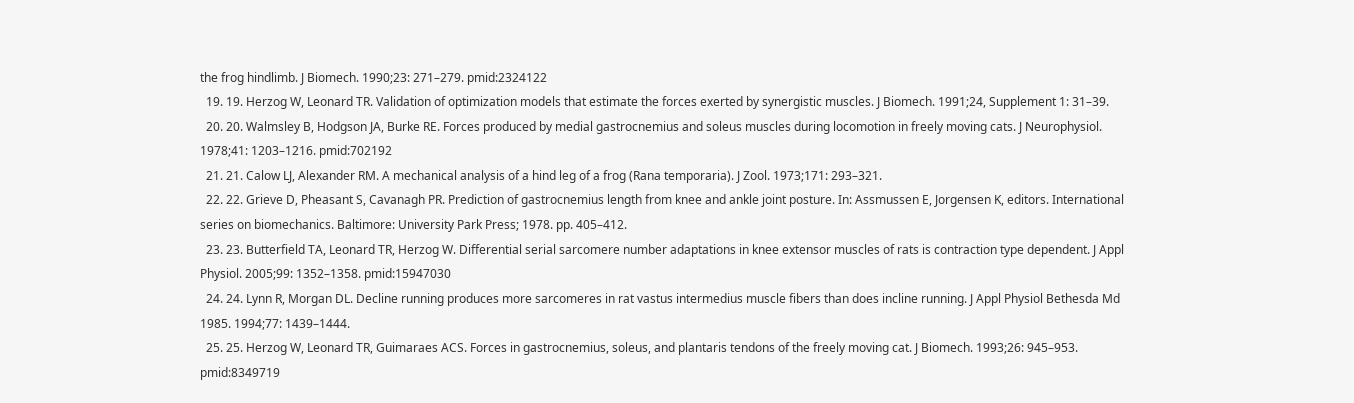the frog hindlimb. J Biomech. 1990;23: 271–279. pmid:2324122
  19. 19. Herzog W, Leonard TR. Validation of optimization models that estimate the forces exerted by synergistic muscles. J Biomech. 1991;24, Supplement 1: 31–39.
  20. 20. Walmsley B, Hodgson JA, Burke RE. Forces produced by medial gastrocnemius and soleus muscles during locomotion in freely moving cats. J Neurophysiol. 1978;41: 1203–1216. pmid:702192
  21. 21. Calow LJ, Alexander RM. A mechanical analysis of a hind leg of a frog (Rana temporaria). J Zool. 1973;171: 293–321.
  22. 22. Grieve D, Pheasant S, Cavanagh PR. Prediction of gastrocnemius length from knee and ankle joint posture. In: Assmussen E, Jorgensen K, editors. International series on biomechanics. Baltimore: University Park Press; 1978. pp. 405–412.
  23. 23. Butterfield TA, Leonard TR, Herzog W. Differential serial sarcomere number adaptations in knee extensor muscles of rats is contraction type dependent. J Appl Physiol. 2005;99: 1352–1358. pmid:15947030
  24. 24. Lynn R, Morgan DL. Decline running produces more sarcomeres in rat vastus intermedius muscle fibers than does incline running. J Appl Physiol Bethesda Md 1985. 1994;77: 1439–1444.
  25. 25. Herzog W, Leonard TR, Guimaraes ACS. Forces in gastrocnemius, soleus, and plantaris tendons of the freely moving cat. J Biomech. 1993;26: 945–953. pmid:8349719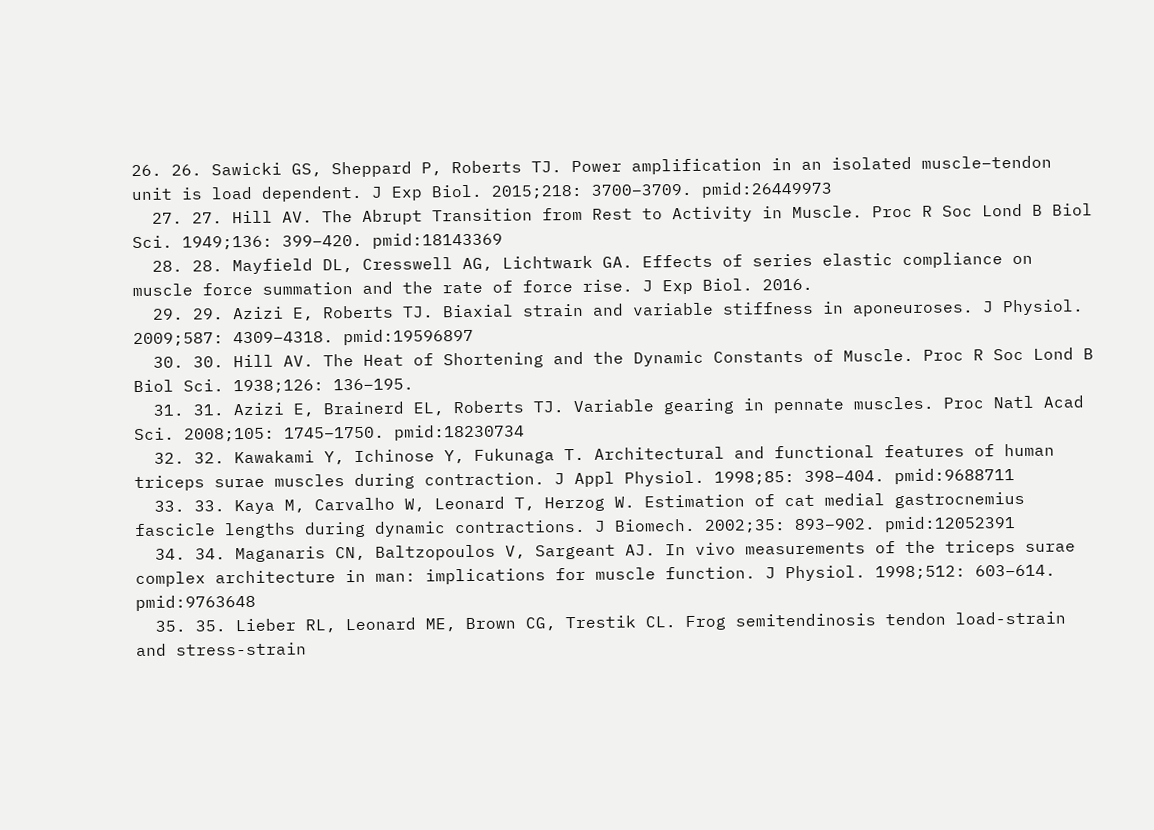26. 26. Sawicki GS, Sheppard P, Roberts TJ. Power amplification in an isolated muscle–tendon unit is load dependent. J Exp Biol. 2015;218: 3700–3709. pmid:26449973
  27. 27. Hill AV. The Abrupt Transition from Rest to Activity in Muscle. Proc R Soc Lond B Biol Sci. 1949;136: 399–420. pmid:18143369
  28. 28. Mayfield DL, Cresswell AG, Lichtwark GA. Effects of series elastic compliance on muscle force summation and the rate of force rise. J Exp Biol. 2016.
  29. 29. Azizi E, Roberts TJ. Biaxial strain and variable stiffness in aponeuroses. J Physiol. 2009;587: 4309–4318. pmid:19596897
  30. 30. Hill AV. The Heat of Shortening and the Dynamic Constants of Muscle. Proc R Soc Lond B Biol Sci. 1938;126: 136–195.
  31. 31. Azizi E, Brainerd EL, Roberts TJ. Variable gearing in pennate muscles. Proc Natl Acad Sci. 2008;105: 1745–1750. pmid:18230734
  32. 32. Kawakami Y, Ichinose Y, Fukunaga T. Architectural and functional features of human triceps surae muscles during contraction. J Appl Physiol. 1998;85: 398–404. pmid:9688711
  33. 33. Kaya M, Carvalho W, Leonard T, Herzog W. Estimation of cat medial gastrocnemius fascicle lengths during dynamic contractions. J Biomech. 2002;35: 893–902. pmid:12052391
  34. 34. Maganaris CN, Baltzopoulos V, Sargeant AJ. In vivo measurements of the triceps surae complex architecture in man: implications for muscle function. J Physiol. 1998;512: 603–614. pmid:9763648
  35. 35. Lieber RL, Leonard ME, Brown CG, Trestik CL. Frog semitendinosis tendon load-strain and stress-strain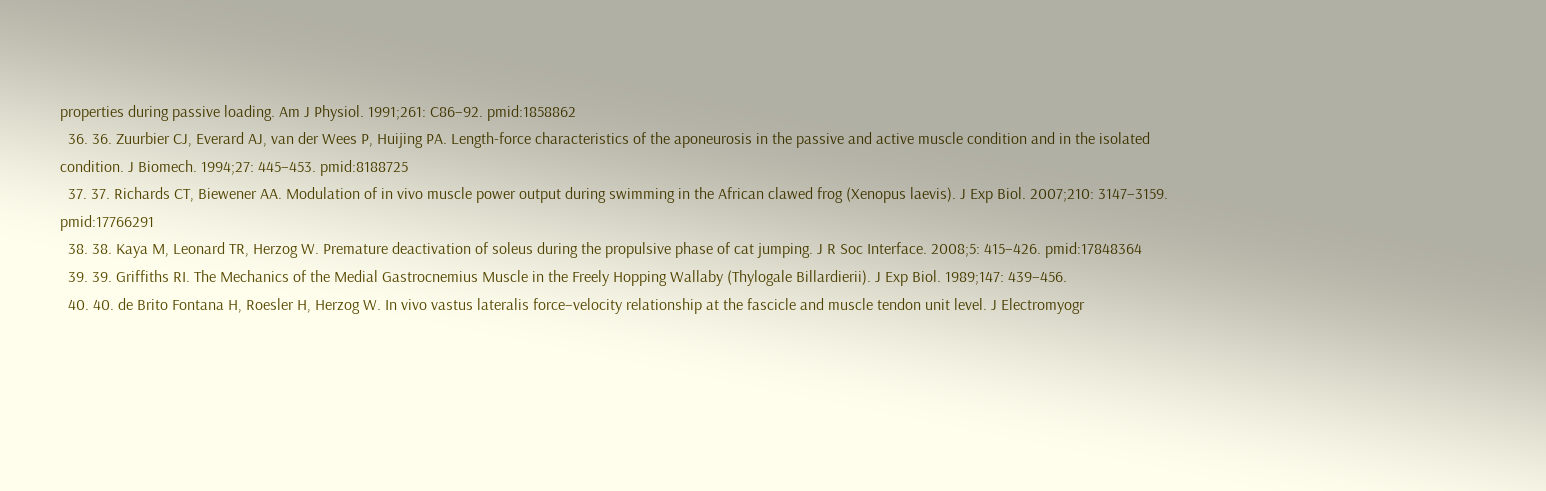properties during passive loading. Am J Physiol. 1991;261: C86–92. pmid:1858862
  36. 36. Zuurbier CJ, Everard AJ, van der Wees P, Huijing PA. Length-force characteristics of the aponeurosis in the passive and active muscle condition and in the isolated condition. J Biomech. 1994;27: 445–453. pmid:8188725
  37. 37. Richards CT, Biewener AA. Modulation of in vivo muscle power output during swimming in the African clawed frog (Xenopus laevis). J Exp Biol. 2007;210: 3147–3159. pmid:17766291
  38. 38. Kaya M, Leonard TR, Herzog W. Premature deactivation of soleus during the propulsive phase of cat jumping. J R Soc Interface. 2008;5: 415–426. pmid:17848364
  39. 39. Griffiths RI. The Mechanics of the Medial Gastrocnemius Muscle in the Freely Hopping Wallaby (Thylogale Billardierii). J Exp Biol. 1989;147: 439–456.
  40. 40. de Brito Fontana H, Roesler H, Herzog W. In vivo vastus lateralis force–velocity relationship at the fascicle and muscle tendon unit level. J Electromyogr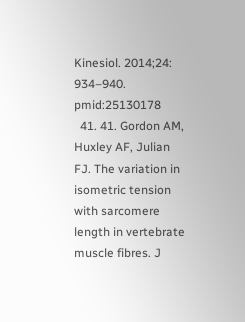Kinesiol. 2014;24: 934–940. pmid:25130178
  41. 41. Gordon AM, Huxley AF, Julian FJ. The variation in isometric tension with sarcomere length in vertebrate muscle fibres. J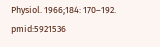Physiol. 1966;184: 170–192. pmid:5921536